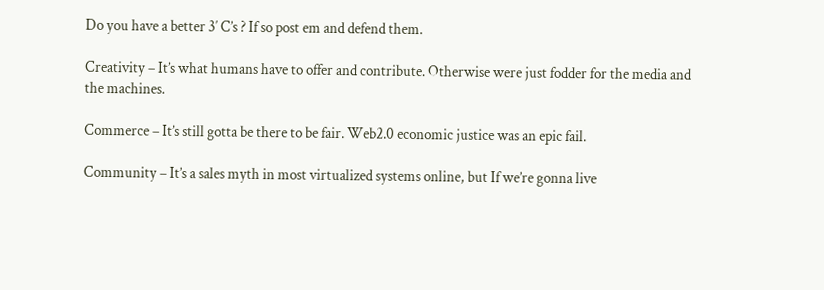Do you have a better 3′ C’s ? If so post em and defend them.

Creativity – It’s what humans have to offer and contribute. Otherwise were just fodder for the media and the machines.

Commerce – It’s still gotta be there to be fair. Web2.0 economic justice was an epic fail.

Community – It’s a sales myth in most virtualized systems online, but If we’re gonna live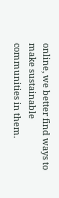online, we better find ways to make sustainable communities in them.